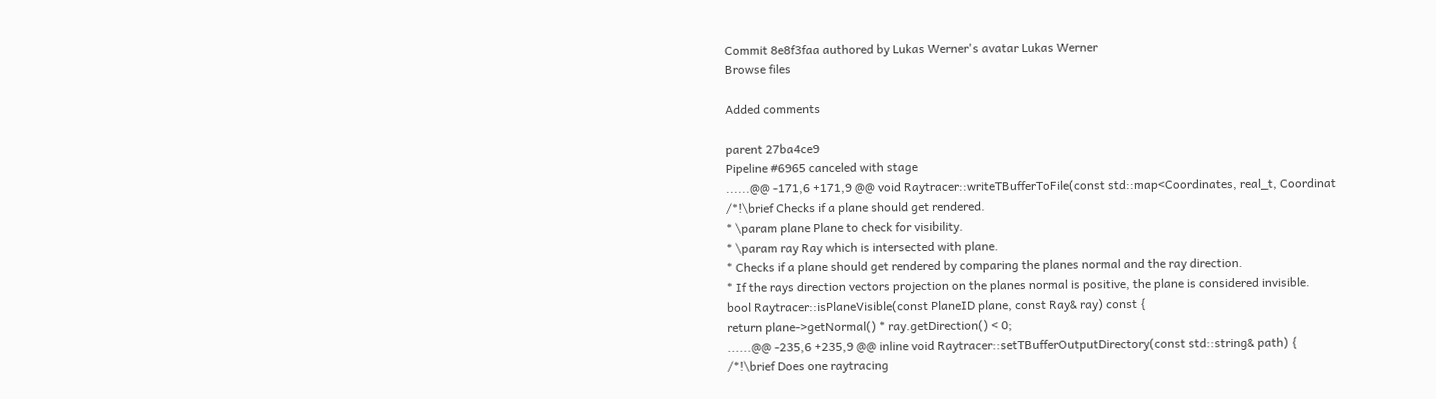Commit 8e8f3faa authored by Lukas Werner's avatar Lukas Werner
Browse files

Added comments

parent 27ba4ce9
Pipeline #6965 canceled with stage
......@@ -171,6 +171,9 @@ void Raytracer::writeTBufferToFile(const std::map<Coordinates, real_t, Coordinat
/*!\brief Checks if a plane should get rendered.
* \param plane Plane to check for visibility.
* \param ray Ray which is intersected with plane.
* Checks if a plane should get rendered by comparing the planes normal and the ray direction.
* If the rays direction vectors projection on the planes normal is positive, the plane is considered invisible.
bool Raytracer::isPlaneVisible(const PlaneID plane, const Ray& ray) const {
return plane->getNormal() * ray.getDirection() < 0;
......@@ -235,6 +235,9 @@ inline void Raytracer::setTBufferOutputDirectory(const std::string& path) {
/*!\brief Does one raytracing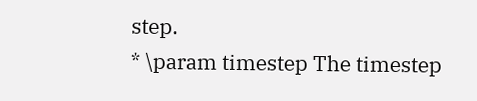step.
* \param timestep The timestep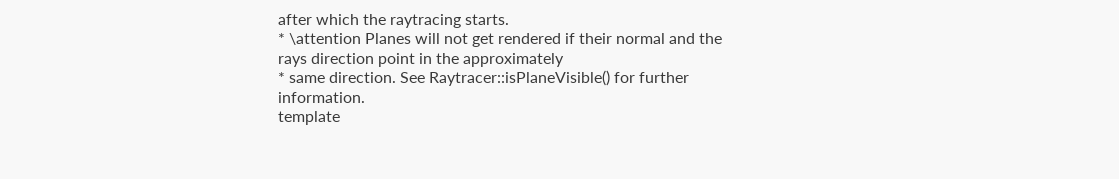after which the raytracing starts.
* \attention Planes will not get rendered if their normal and the rays direction point in the approximately
* same direction. See Raytracer::isPlaneVisible() for further information.
template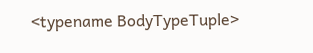<typename BodyTypeTuple>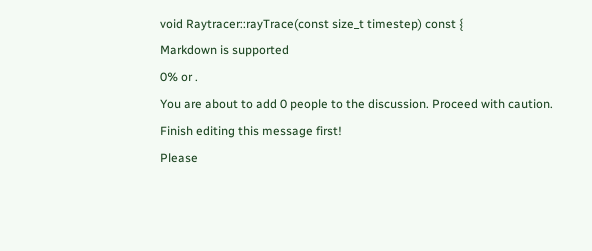void Raytracer::rayTrace(const size_t timestep) const {
Markdown is supported
0% or .
You are about to add 0 people to the discussion. Proceed with caution.
Finish editing this message first!
Please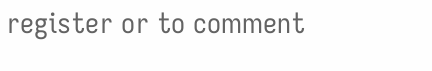register or to comment